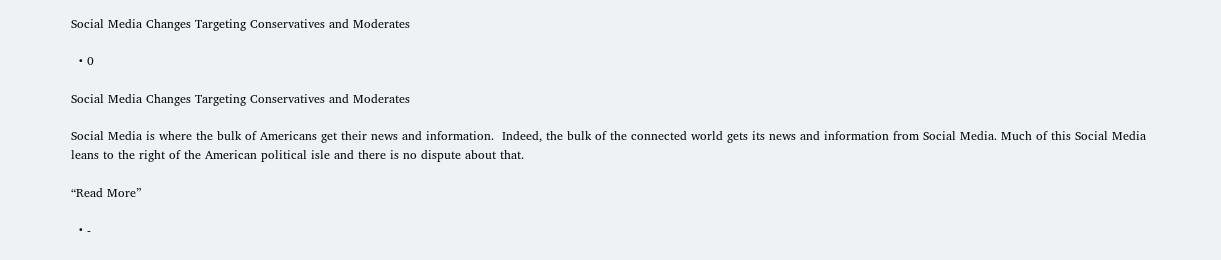Social Media Changes Targeting Conservatives and Moderates

  • 0

Social Media Changes Targeting Conservatives and Moderates

Social Media is where the bulk of Americans get their news and information.  Indeed, the bulk of the connected world gets its news and information from Social Media. Much of this Social Media leans to the right of the American political isle and there is no dispute about that.

“Read More”

  • -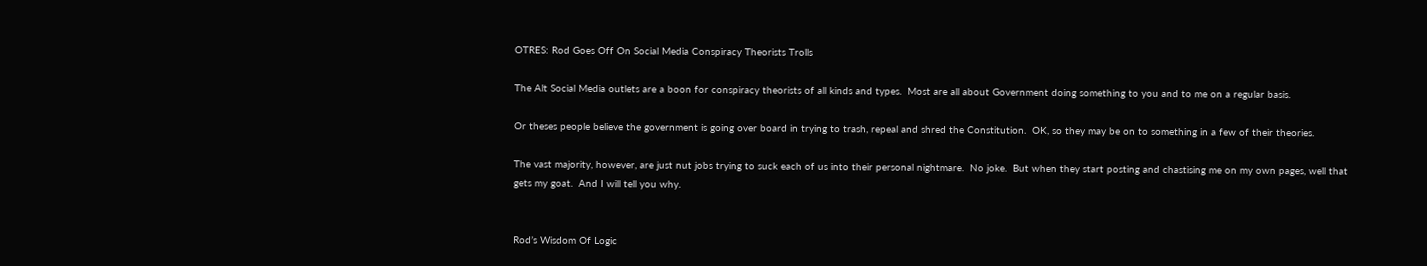OTRES: Rod Goes Off On Social Media Conspiracy Theorists Trolls

The Alt Social Media outlets are a boon for conspiracy theorists of all kinds and types.  Most are all about Government doing something to you and to me on a regular basis.

Or theses people believe the government is going over board in trying to trash, repeal and shred the Constitution.  OK, so they may be on to something in a few of their theories.

The vast majority, however, are just nut jobs trying to suck each of us into their personal nightmare.  No joke.  But when they start posting and chastising me on my own pages, well that gets my goat.  And I will tell you why.


Rod’s Wisdom Of Logic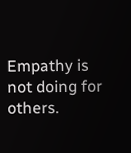Empathy is not doing for others.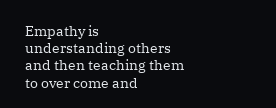Empathy is understanding others and then teaching them to over come and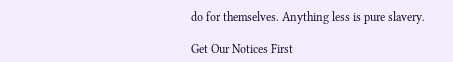do for themselves. Anything less is pure slavery.

Get Our Notices First